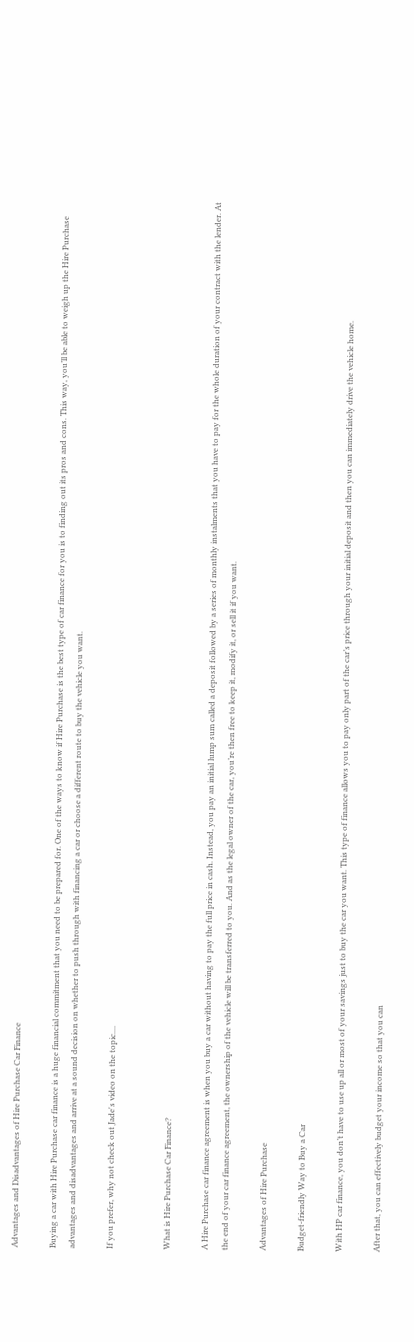Advantages and Disadvantages of Hire Purchase Car Finance

Buying a car with Hire Purchase car finance is a huge financial commitment that you need to be prepared for. One of the ways to know if Hire Purchase is the best type of car finance for you is to finding out its pros and cons. This way, you’ll be able to weigh up the Hire Purchase advantages and disadvantages and arrive at a sound decision on whether to push through with financing a car or choose a different route to buy the vehicle you want.

If you prefer, why not check out Jade's video on the topic....


What is Hire Purchase Car Finance?

A Hire Purchase car finance agreement is when you buy a car without having to pay the full price in cash. Instead, you pay an initial lump sum called a deposit followed by a series of monthly instalments that you have to pay for the whole duration of your contract with the lender. At the end of your car finance agreement, the ownership of the vehicle will be transferred to you. And as the legal owner of the car, you’re then free to keep it, modify it, or sell it if you want.

Advantages of Hire Purchase

Budget-friendly Way to Buy a Car

With HP car finance, you don’t have to use up all or most of your savings just to buy the car you want. This type of finance allows you to pay only part of the car’s price through your initial deposit and then you can immediately drive the vehicle home.

After that, you can effectively budget your income so that you can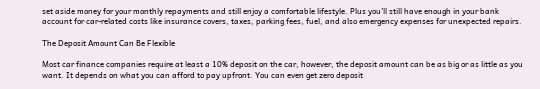set aside money for your monthly repayments and still enjoy a comfortable lifestyle. Plus you’ll still have enough in your bank account for car-related costs like insurance covers, taxes, parking fees, fuel, and also emergency expenses for unexpected repairs.

The Deposit Amount Can Be Flexible

Most car finance companies require at least a 10% deposit on the car, however, the deposit amount can be as big or as little as you want. It depends on what you can afford to pay upfront. You can even get zero deposit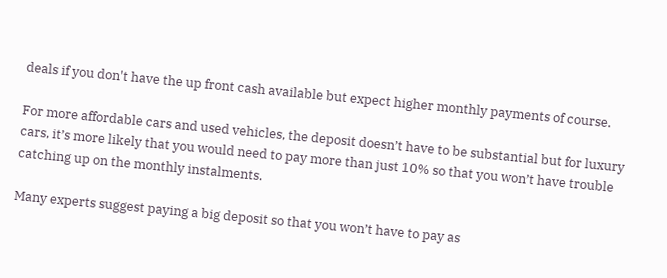deals if you don't have the up front cash available but expect higher monthly payments of course.

For more affordable cars and used vehicles, the deposit doesn’t have to be substantial but for luxury cars, it’s more likely that you would need to pay more than just 10% so that you won’t have trouble catching up on the monthly instalments.

Many experts suggest paying a big deposit so that you won’t have to pay as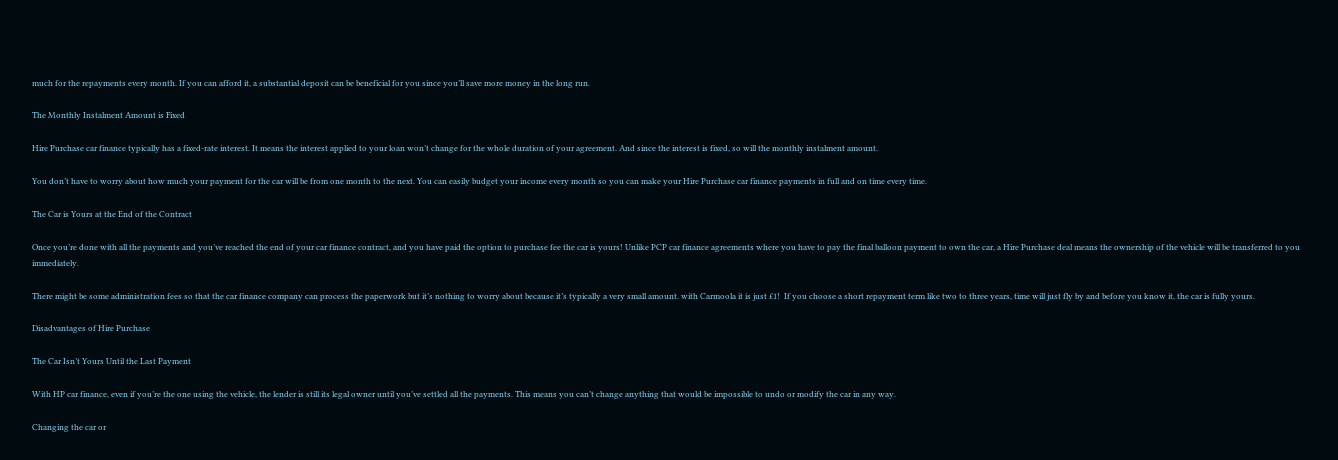much for the repayments every month. If you can afford it, a substantial deposit can be beneficial for you since you’ll save more money in the long run.

The Monthly Instalment Amount is Fixed

Hire Purchase car finance typically has a fixed-rate interest. It means the interest applied to your loan won’t change for the whole duration of your agreement. And since the interest is fixed, so will the monthly instalment amount.

You don’t have to worry about how much your payment for the car will be from one month to the next. You can easily budget your income every month so you can make your Hire Purchase car finance payments in full and on time every time.

The Car is Yours at the End of the Contract

Once you’re done with all the payments and you’ve reached the end of your car finance contract, and you have paid the option to purchase fee the car is yours! Unlike PCP car finance agreements where you have to pay the final balloon payment to own the car, a Hire Purchase deal means the ownership of the vehicle will be transferred to you immediately.

There might be some administration fees so that the car finance company can process the paperwork but it’s nothing to worry about because it’s typically a very small amount. with Carmoola it is just £1!  If you choose a short repayment term like two to three years, time will just fly by and before you know it, the car is fully yours.

Disadvantages of Hire Purchase

The Car Isn’t Yours Until the Last Payment

With HP car finance, even if you’re the one using the vehicle, the lender is still its legal owner until you’ve settled all the payments. This means you can’t change anything that would be impossible to undo or modify the car in any way.

Changing the car or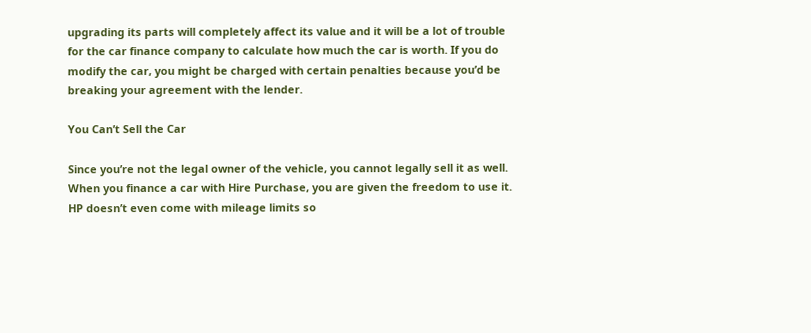upgrading its parts will completely affect its value and it will be a lot of trouble for the car finance company to calculate how much the car is worth. If you do modify the car, you might be charged with certain penalties because you’d be breaking your agreement with the lender.

You Can’t Sell the Car

Since you’re not the legal owner of the vehicle, you cannot legally sell it as well. When you finance a car with Hire Purchase, you are given the freedom to use it. HP doesn’t even come with mileage limits so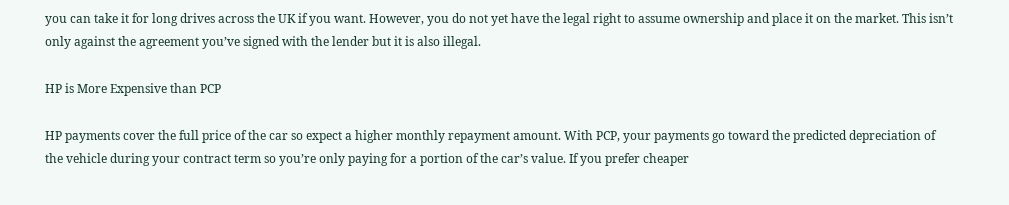you can take it for long drives across the UK if you want. However, you do not yet have the legal right to assume ownership and place it on the market. This isn’t only against the agreement you’ve signed with the lender but it is also illegal.

HP is More Expensive than PCP

HP payments cover the full price of the car so expect a higher monthly repayment amount. With PCP, your payments go toward the predicted depreciation of the vehicle during your contract term so you’re only paying for a portion of the car’s value. If you prefer cheaper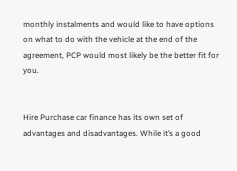monthly instalments and would like to have options on what to do with the vehicle at the end of the agreement, PCP would most likely be the better fit for you.


Hire Purchase car finance has its own set of advantages and disadvantages. While it’s a good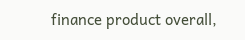finance product overall,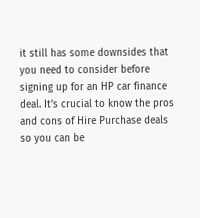it still has some downsides that you need to consider before signing up for an HP car finance deal. It’s crucial to know the pros and cons of Hire Purchase deals so you can be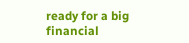ready for a big financial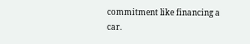commitment like financing a car.